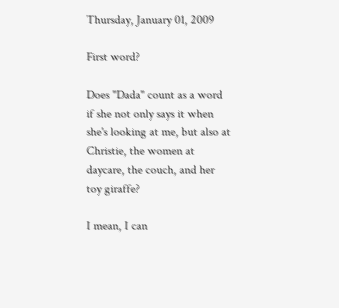Thursday, January 01, 2009

First word?

Does "Dada" count as a word if she not only says it when she's looking at me, but also at Christie, the women at daycare, the couch, and her toy giraffe?

I mean, I can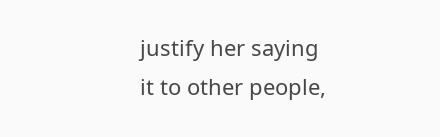justify her saying it to other people,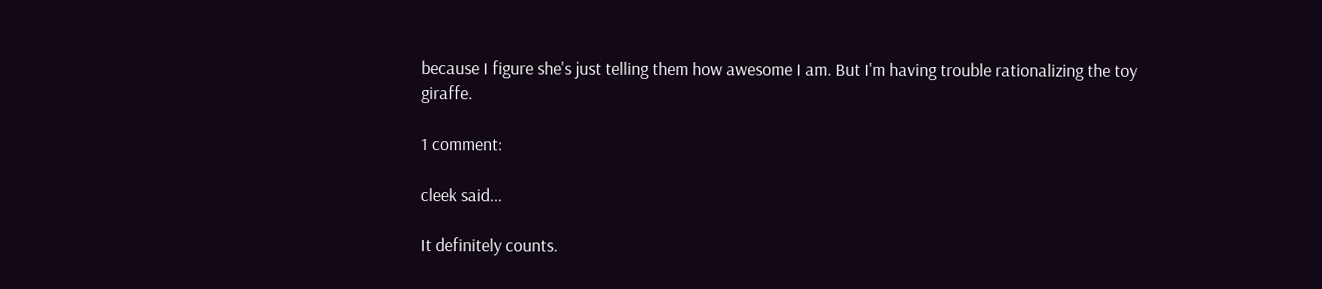because I figure she's just telling them how awesome I am. But I'm having trouble rationalizing the toy giraffe.

1 comment:

cleek said...

It definitely counts.